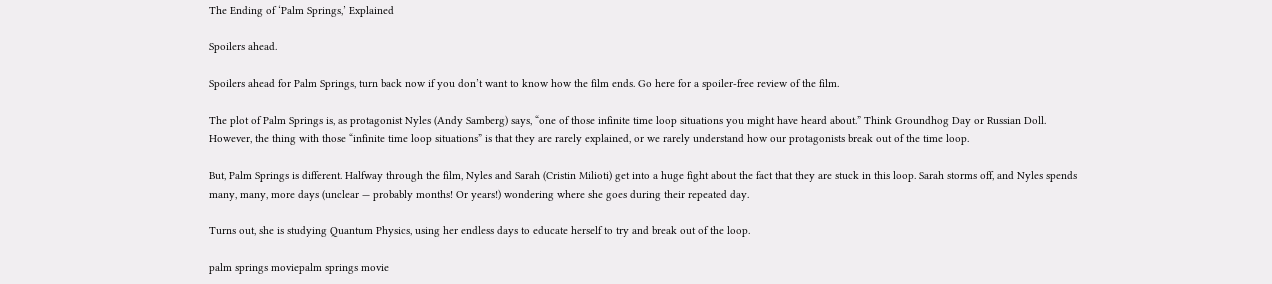The Ending of ‘Palm Springs,’ Explained

Spoilers ahead.

Spoilers ahead for Palm Springs, turn back now if you don’t want to know how the film ends. Go here for a spoiler-free review of the film.

The plot of Palm Springs is, as protagonist Nyles (Andy Samberg) says, “one of those infinite time loop situations you might have heard about.” Think Groundhog Day or Russian Doll. However, the thing with those “infinite time loop situations” is that they are rarely explained, or we rarely understand how our protagonists break out of the time loop.

But, Palm Springs is different. Halfway through the film, Nyles and Sarah (Cristin Milioti) get into a huge fight about the fact that they are stuck in this loop. Sarah storms off, and Nyles spends many, many, more days (unclear — probably months! Or years!) wondering where she goes during their repeated day.

Turns out, she is studying Quantum Physics, using her endless days to educate herself to try and break out of the loop.

palm springs moviepalm springs movie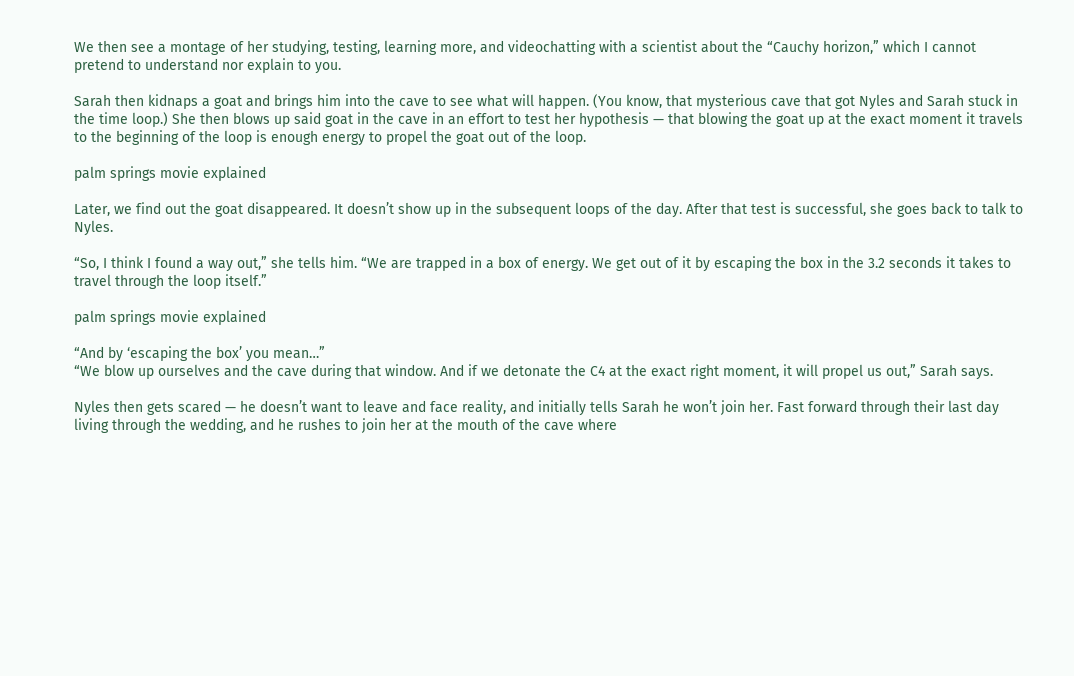We then see a montage of her studying, testing, learning more, and videochatting with a scientist about the “Cauchy horizon,” which I cannot pretend to understand nor explain to you.

Sarah then kidnaps a goat and brings him into the cave to see what will happen. (You know, that mysterious cave that got Nyles and Sarah stuck in the time loop.) She then blows up said goat in the cave in an effort to test her hypothesis — that blowing the goat up at the exact moment it travels to the beginning of the loop is enough energy to propel the goat out of the loop.

palm springs movie explained

Later, we find out the goat disappeared. It doesn’t show up in the subsequent loops of the day. After that test is successful, she goes back to talk to Nyles.

“So, I think I found a way out,” she tells him. “We are trapped in a box of energy. We get out of it by escaping the box in the 3.2 seconds it takes to travel through the loop itself.”

palm springs movie explained

“And by ‘escaping the box’ you mean…”
“We blow up ourselves and the cave during that window. And if we detonate the C4 at the exact right moment, it will propel us out,” Sarah says.

Nyles then gets scared — he doesn’t want to leave and face reality, and initially tells Sarah he won’t join her. Fast forward through their last day living through the wedding, and he rushes to join her at the mouth of the cave where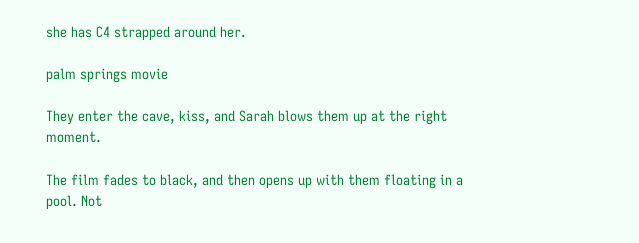she has C4 strapped around her.

palm springs movie

They enter the cave, kiss, and Sarah blows them up at the right moment.

The film fades to black, and then opens up with them floating in a pool. Not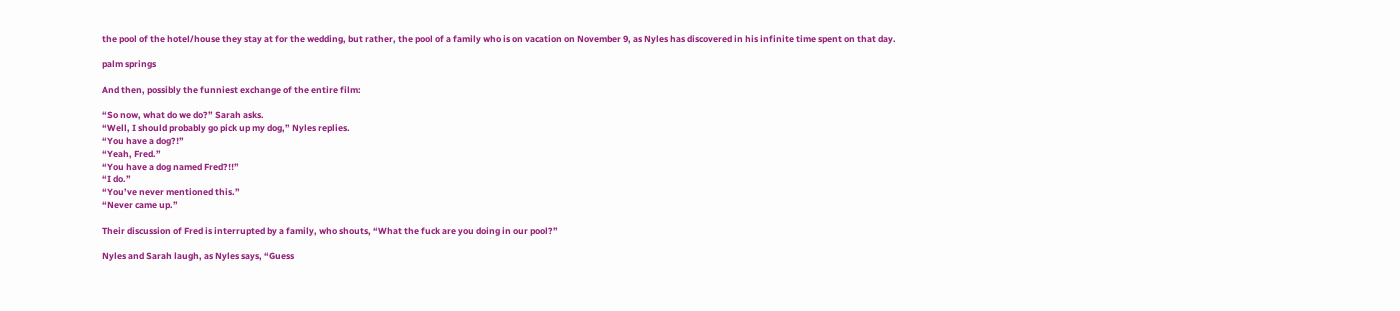the pool of the hotel/house they stay at for the wedding, but rather, the pool of a family who is on vacation on November 9, as Nyles has discovered in his infinite time spent on that day.

palm springs

And then, possibly the funniest exchange of the entire film:

“So now, what do we do?” Sarah asks.
“Well, I should probably go pick up my dog,” Nyles replies.
“You have a dog?!”
“Yeah, Fred.”
“You have a dog named Fred?!!”
“I do.”
“You’ve never mentioned this.”
“Never came up.”

Their discussion of Fred is interrupted by a family, who shouts, “What the fuck are you doing in our pool?”

Nyles and Sarah laugh, as Nyles says, “Guess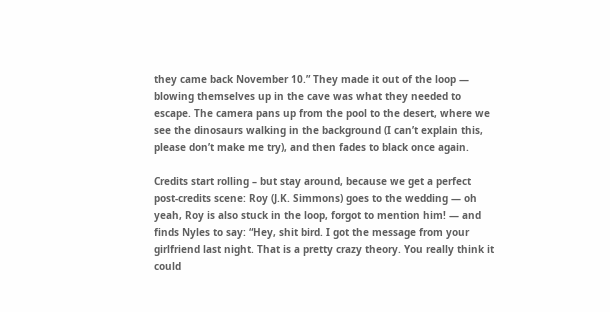they came back November 10.” They made it out of the loop — blowing themselves up in the cave was what they needed to escape. The camera pans up from the pool to the desert, where we see the dinosaurs walking in the background (I can’t explain this, please don’t make me try), and then fades to black once again.

Credits start rolling – but stay around, because we get a perfect post-credits scene: Roy (J.K. Simmons) goes to the wedding — oh yeah, Roy is also stuck in the loop, forgot to mention him! — and finds Nyles to say: “Hey, shit bird. I got the message from your girlfriend last night. That is a pretty crazy theory. You really think it could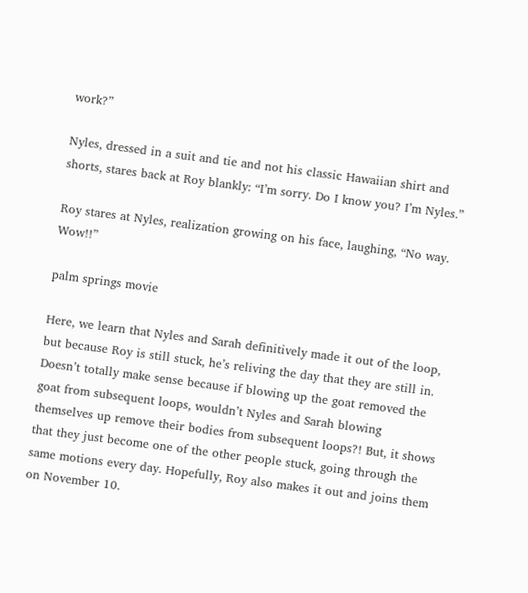work?”

Nyles, dressed in a suit and tie and not his classic Hawaiian shirt and shorts, stares back at Roy blankly: “I’m sorry. Do I know you? I’m Nyles.”

Roy stares at Nyles, realization growing on his face, laughing, “No way. Wow!!”

palm springs movie

Here, we learn that Nyles and Sarah definitively made it out of the loop, but because Roy is still stuck, he’s reliving the day that they are still in. Doesn’t totally make sense because if blowing up the goat removed the goat from subsequent loops, wouldn’t Nyles and Sarah blowing themselves up remove their bodies from subsequent loops?! But, it shows that they just become one of the other people stuck, going through the same motions every day. Hopefully, Roy also makes it out and joins them on November 10.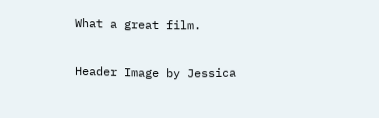What a great film.

Header Image by Jessica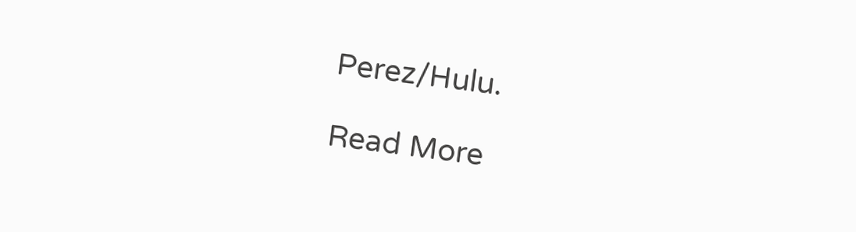Perez/Hulu.

Read More